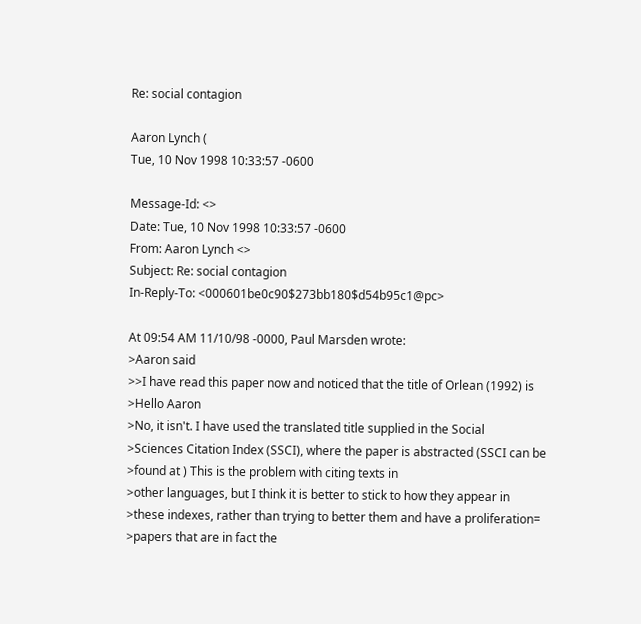Re: social contagion

Aaron Lynch (
Tue, 10 Nov 1998 10:33:57 -0600

Message-Id: <>
Date: Tue, 10 Nov 1998 10:33:57 -0600
From: Aaron Lynch <>
Subject: Re: social contagion
In-Reply-To: <000601be0c90$273bb180$d54b95c1@pc>

At 09:54 AM 11/10/98 -0000, Paul Marsden wrote:
>Aaron said
>>I have read this paper now and noticed that the title of Orlean (1992) is
>Hello Aaron
>No, it isn't. I have used the translated title supplied in the Social
>Sciences Citation Index (SSCI), where the paper is abstracted (SSCI can be
>found at ) This is the problem with citing texts in
>other languages, but I think it is better to stick to how they appear in
>these indexes, rather than trying to better them and have a proliferation=
>papers that are in fact the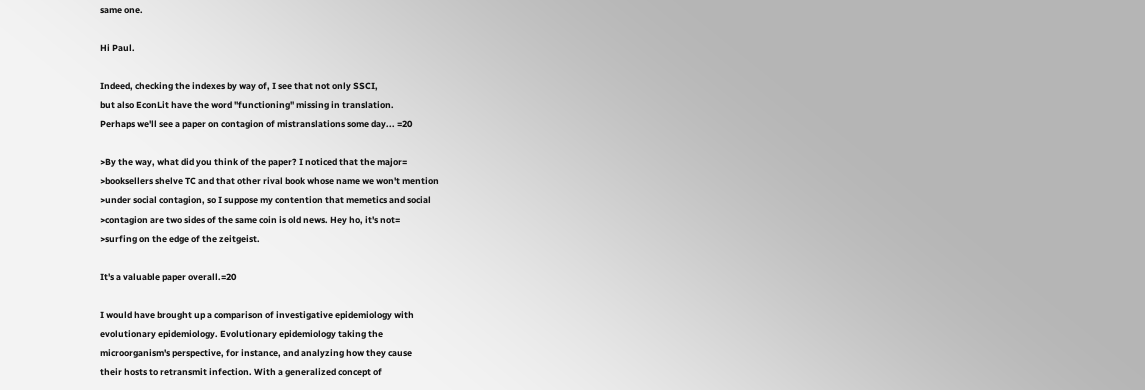same one.

Hi Paul.

Indeed, checking the indexes by way of, I see that not only SSCI,
but also EconLit have the word "functioning" missing in translation.
Perhaps we'll see a paper on contagion of mistranslations some day... =20

>By the way, what did you think of the paper? I noticed that the major=
>booksellers shelve TC and that other rival book whose name we won't mention
>under social contagion, so I suppose my contention that memetics and social
>contagion are two sides of the same coin is old news. Hey ho, it's not=
>surfing on the edge of the zeitgeist.

It's a valuable paper overall.=20

I would have brought up a comparison of investigative epidemiology with
evolutionary epidemiology. Evolutionary epidemiology taking the
microorganism's perspective, for instance, and analyzing how they cause
their hosts to retransmit infection. With a generalized concept of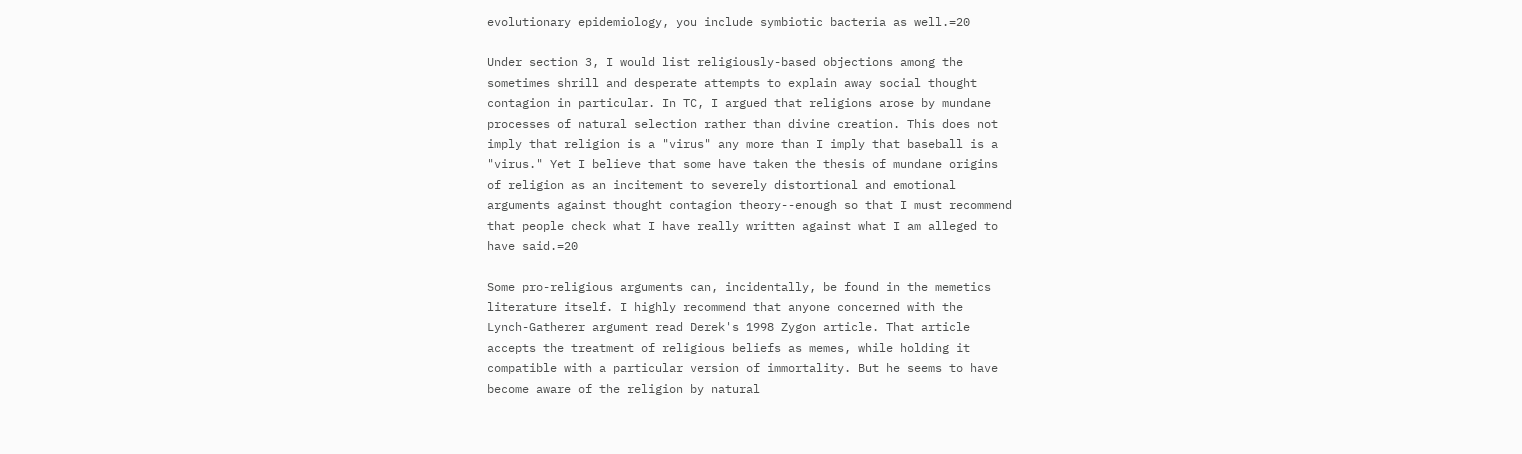evolutionary epidemiology, you include symbiotic bacteria as well.=20

Under section 3, I would list religiously-based objections among the
sometimes shrill and desperate attempts to explain away social thought
contagion in particular. In TC, I argued that religions arose by mundane
processes of natural selection rather than divine creation. This does not
imply that religion is a "virus" any more than I imply that baseball is a
"virus." Yet I believe that some have taken the thesis of mundane origins
of religion as an incitement to severely distortional and emotional
arguments against thought contagion theory--enough so that I must recommend
that people check what I have really written against what I am alleged to
have said.=20

Some pro-religious arguments can, incidentally, be found in the memetics
literature itself. I highly recommend that anyone concerned with the
Lynch-Gatherer argument read Derek's 1998 Zygon article. That article
accepts the treatment of religious beliefs as memes, while holding it
compatible with a particular version of immortality. But he seems to have
become aware of the religion by natural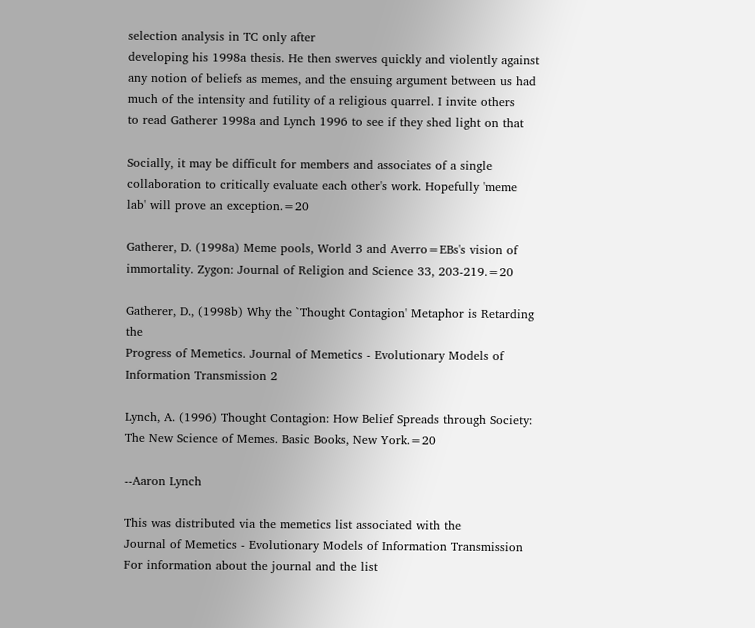selection analysis in TC only after
developing his 1998a thesis. He then swerves quickly and violently against
any notion of beliefs as memes, and the ensuing argument between us had
much of the intensity and futility of a religious quarrel. I invite others
to read Gatherer 1998a and Lynch 1996 to see if they shed light on that

Socially, it may be difficult for members and associates of a single
collaboration to critically evaluate each other's work. Hopefully 'meme
lab' will prove an exception.=20

Gatherer, D. (1998a) Meme pools, World 3 and Averro=EBs's vision of
immortality. Zygon: Journal of Religion and Science 33, 203-219.=20

Gatherer, D., (1998b) Why the `Thought Contagion' Metaphor is Retarding the
Progress of Memetics. Journal of Memetics - Evolutionary Models of
Information Transmission 2

Lynch, A. (1996) Thought Contagion: How Belief Spreads through Society:
The New Science of Memes. Basic Books, New York.=20

--Aaron Lynch

This was distributed via the memetics list associated with the
Journal of Memetics - Evolutionary Models of Information Transmission
For information about the journal and the list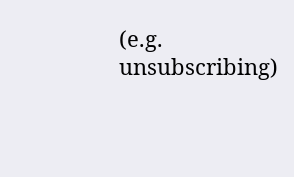(e.g. unsubscribing)